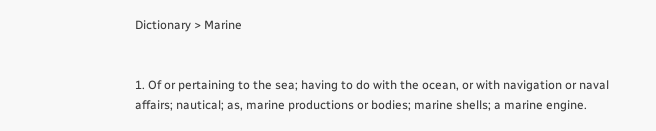Dictionary > Marine


1. Of or pertaining to the sea; having to do with the ocean, or with navigation or naval affairs; nautical; as, marine productions or bodies; marine shells; a marine engine.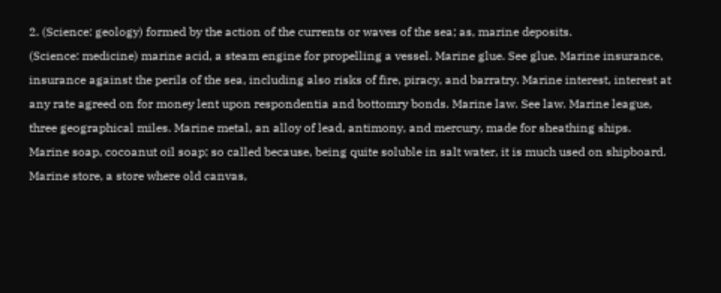2. (Science: geology) formed by the action of the currents or waves of the sea; as, marine deposits.
(Science: medicine) marine acid, a steam engine for propelling a vessel. Marine glue. See glue. Marine insurance, insurance against the perils of the sea, including also risks of fire, piracy, and barratry. Marine interest, interest at any rate agreed on for money lent upon respondentia and bottomry bonds. Marine law. See law. Marine league, three geographical miles. Marine metal, an alloy of lead, antimony, and mercury, made for sheathing ships. Marine soap, cocoanut oil soap; so called because, being quite soluble in salt water, it is much used on shipboard. Marine store, a store where old canvas,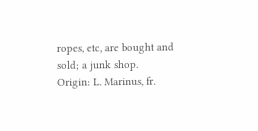ropes, etc, are bought and sold; a junk shop.
Origin: L. Marinus, fr.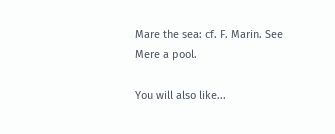Mare the sea: cf. F. Marin. See Mere a pool.

You will also like...